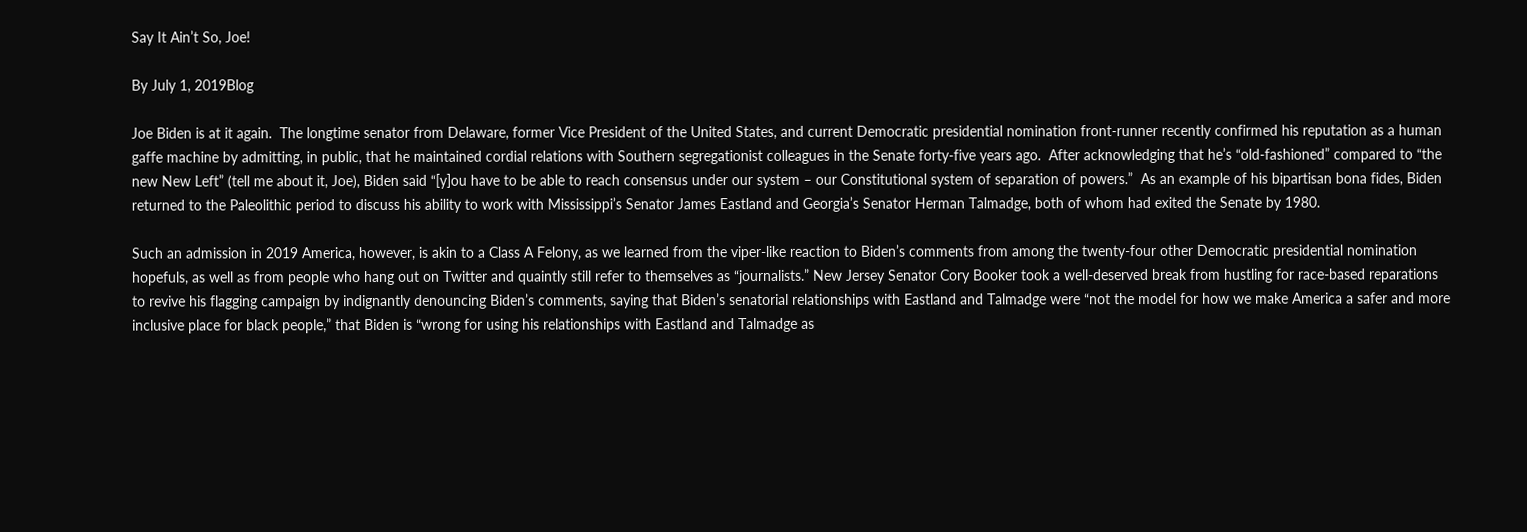Say It Ain’t So, Joe!

By July 1, 2019Blog

Joe Biden is at it again.  The longtime senator from Delaware, former Vice President of the United States, and current Democratic presidential nomination front-runner recently confirmed his reputation as a human gaffe machine by admitting, in public, that he maintained cordial relations with Southern segregationist colleagues in the Senate forty-five years ago.  After acknowledging that he’s “old-fashioned” compared to “the new New Left” (tell me about it, Joe), Biden said “[y]ou have to be able to reach consensus under our system – our Constitutional system of separation of powers.”  As an example of his bipartisan bona fides, Biden returned to the Paleolithic period to discuss his ability to work with Mississippi’s Senator James Eastland and Georgia’s Senator Herman Talmadge, both of whom had exited the Senate by 1980.

Such an admission in 2019 America, however, is akin to a Class A Felony, as we learned from the viper-like reaction to Biden’s comments from among the twenty-four other Democratic presidential nomination hopefuls, as well as from people who hang out on Twitter and quaintly still refer to themselves as “journalists.” New Jersey Senator Cory Booker took a well-deserved break from hustling for race-based reparations to revive his flagging campaign by indignantly denouncing Biden’s comments, saying that Biden’s senatorial relationships with Eastland and Talmadge were “not the model for how we make America a safer and more inclusive place for black people,” that Biden is “wrong for using his relationships with Eastland and Talmadge as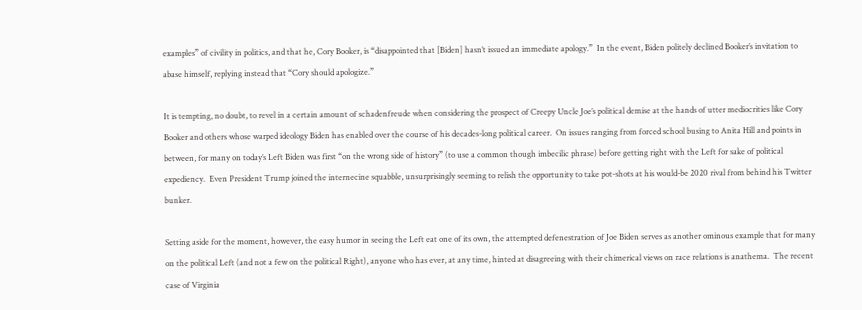examples” of civility in politics, and that he, Cory Booker, is “disappointed that [Biden] hasn’t issued an immediate apology.”  In the event, Biden politely declined Booker’s invitation to abase himself, replying instead that “Cory should apologize.”

It is tempting, no doubt, to revel in a certain amount of schadenfreude when considering the prospect of Creepy Uncle Joe’s political demise at the hands of utter mediocrities like Cory Booker and others whose warped ideology Biden has enabled over the course of his decades-long political career.  On issues ranging from forced school busing to Anita Hill and points in between, for many on today’s Left Biden was first “on the wrong side of history” (to use a common though imbecilic phrase) before getting right with the Left for sake of political expediency.  Even President Trump joined the internecine squabble, unsurprisingly seeming to relish the opportunity to take pot-shots at his would-be 2020 rival from behind his Twitter bunker.

Setting aside for the moment, however, the easy humor in seeing the Left eat one of its own, the attempted defenestration of Joe Biden serves as another ominous example that for many on the political Left (and not a few on the political Right), anyone who has ever, at any time, hinted at disagreeing with their chimerical views on race relations is anathema.  The recent case of Virginia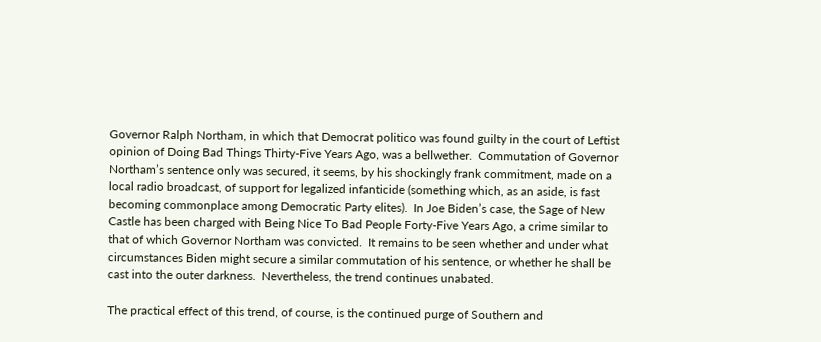Governor Ralph Northam, in which that Democrat politico was found guilty in the court of Leftist opinion of Doing Bad Things Thirty-Five Years Ago, was a bellwether.  Commutation of Governor Northam’s sentence only was secured, it seems, by his shockingly frank commitment, made on a local radio broadcast, of support for legalized infanticide (something which, as an aside, is fast becoming commonplace among Democratic Party elites).  In Joe Biden’s case, the Sage of New Castle has been charged with Being Nice To Bad People Forty-Five Years Ago, a crime similar to that of which Governor Northam was convicted.  It remains to be seen whether and under what circumstances Biden might secure a similar commutation of his sentence, or whether he shall be cast into the outer darkness.  Nevertheless, the trend continues unabated.

The practical effect of this trend, of course, is the continued purge of Southern and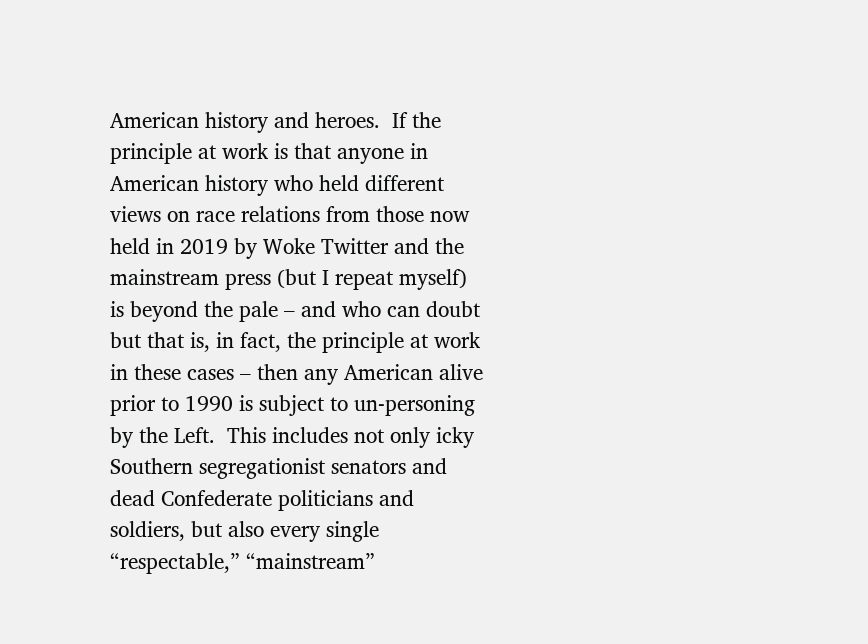American history and heroes.  If the principle at work is that anyone in American history who held different views on race relations from those now held in 2019 by Woke Twitter and the mainstream press (but I repeat myself) is beyond the pale – and who can doubt but that is, in fact, the principle at work in these cases – then any American alive prior to 1990 is subject to un-personing by the Left.  This includes not only icky Southern segregationist senators and dead Confederate politicians and soldiers, but also every single “respectable,” “mainstream”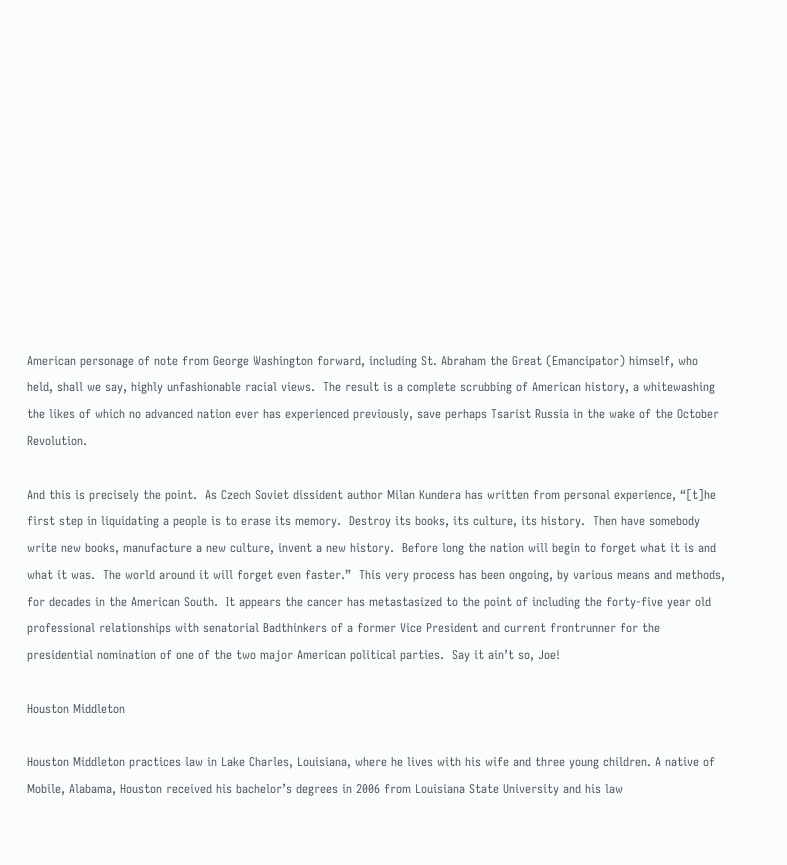American personage of note from George Washington forward, including St. Abraham the Great (Emancipator) himself, who held, shall we say, highly unfashionable racial views.  The result is a complete scrubbing of American history, a whitewashing the likes of which no advanced nation ever has experienced previously, save perhaps Tsarist Russia in the wake of the October Revolution.

And this is precisely the point.  As Czech Soviet dissident author Milan Kundera has written from personal experience, “[t]he first step in liquidating a people is to erase its memory.  Destroy its books, its culture, its history.  Then have somebody write new books, manufacture a new culture, invent a new history.  Before long the nation will begin to forget what it is and what it was.  The world around it will forget even faster.”  This very process has been ongoing, by various means and methods, for decades in the American South.  It appears the cancer has metastasized to the point of including the forty-five year old professional relationships with senatorial Badthinkers of a former Vice President and current frontrunner for the presidential nomination of one of the two major American political parties.  Say it ain’t so, Joe!

Houston Middleton

Houston Middleton practices law in Lake Charles, Louisiana, where he lives with his wife and three young children. A native of Mobile, Alabama, Houston received his bachelor’s degrees in 2006 from Louisiana State University and his law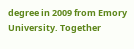degree in 2009 from Emory University. Together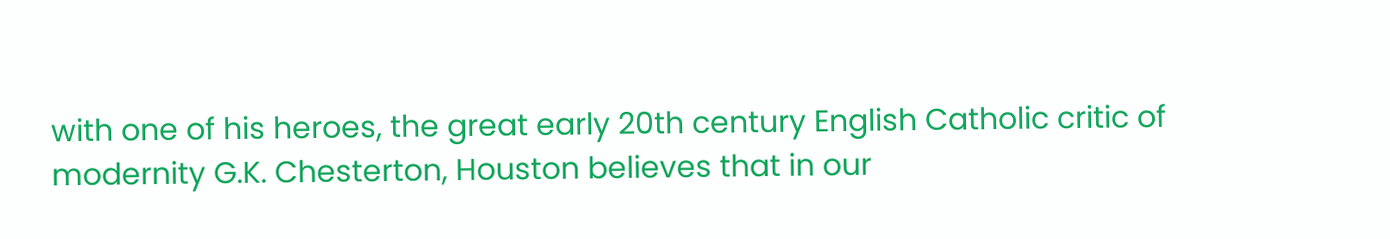with one of his heroes, the great early 20th century English Catholic critic of modernity G.K. Chesterton, Houston believes that in our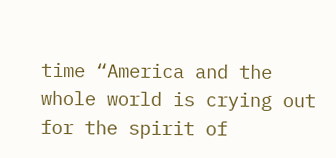time “America and the whole world is crying out for the spirit of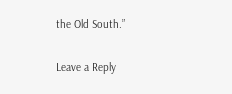the Old South.”

Leave a Reply